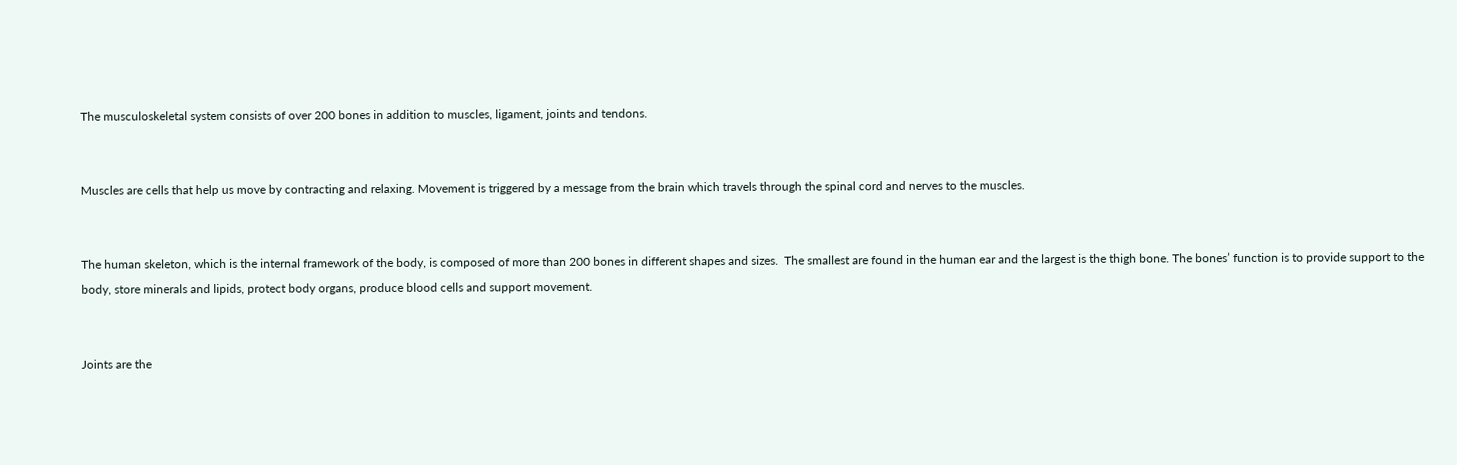The musculoskeletal system consists of over 200 bones in addition to muscles, ligament, joints and tendons.


Muscles are cells that help us move by contracting and relaxing. Movement is triggered by a message from the brain which travels through the spinal cord and nerves to the muscles.


The human skeleton, which is the internal framework of the body, is composed of more than 200 bones in different shapes and sizes.  The smallest are found in the human ear and the largest is the thigh bone. The bones’ function is to provide support to the body, store minerals and lipids, protect body organs, produce blood cells and support movement.


Joints are the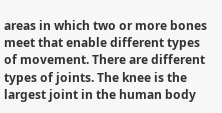areas in which two or more bones meet that enable different types of movement. There are different types of joints. The knee is the largest joint in the human body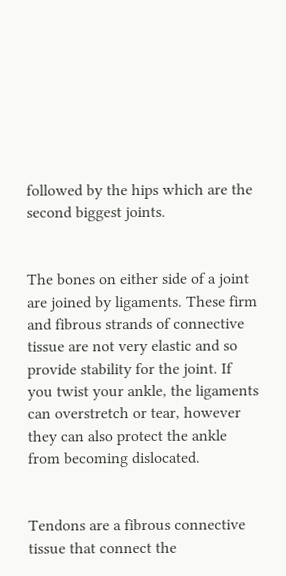followed by the hips which are the second biggest joints.


The bones on either side of a joint are joined by ligaments. These firm and fibrous strands of connective tissue are not very elastic and so provide stability for the joint. If you twist your ankle, the ligaments can overstretch or tear, however they can also protect the ankle from becoming dislocated.


Tendons are a fibrous connective tissue that connect the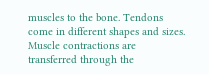muscles to the bone. Tendons come in different shapes and sizes. Muscle contractions are transferred through the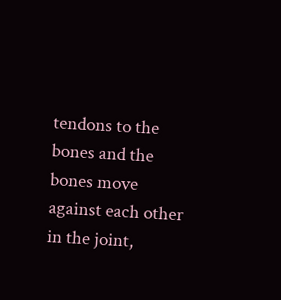tendons to the bones and the bones move against each other in the joint,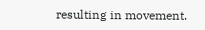resulting in movement.